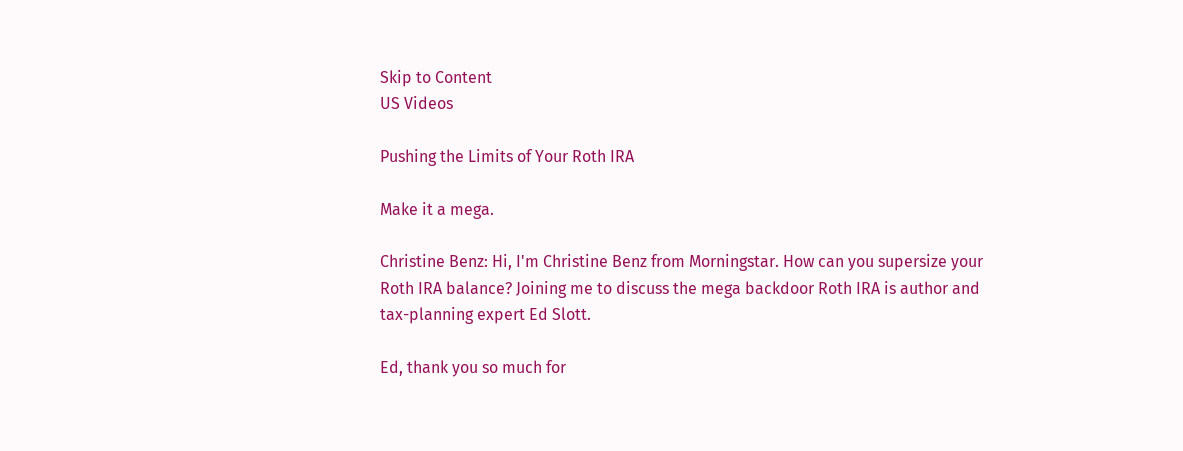Skip to Content
US Videos

Pushing the Limits of Your Roth IRA

Make it a mega.

Christine Benz: Hi, I'm Christine Benz from Morningstar. How can you supersize your Roth IRA balance? Joining me to discuss the mega backdoor Roth IRA is author and tax-planning expert Ed Slott.

Ed, thank you so much for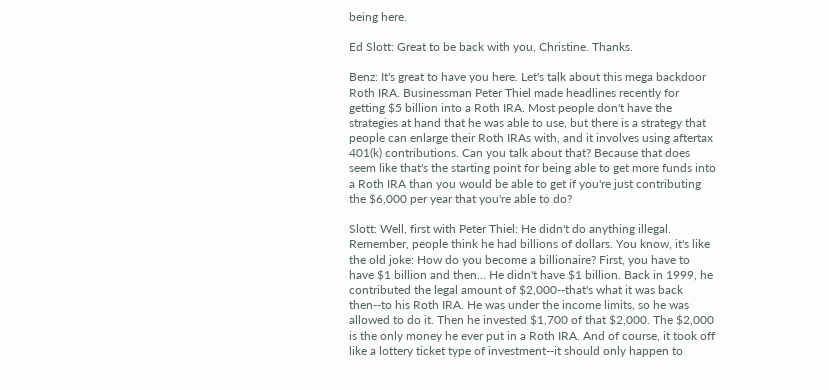being here.

Ed Slott: Great to be back with you, Christine. Thanks.

Benz: It's great to have you here. Let's talk about this mega backdoor Roth IRA. Businessman Peter Thiel made headlines recently for getting $5 billion into a Roth IRA. Most people don't have the strategies at hand that he was able to use, but there is a strategy that people can enlarge their Roth IRAs with, and it involves using aftertax 401(k) contributions. Can you talk about that? Because that does seem like that's the starting point for being able to get more funds into a Roth IRA than you would be able to get if you're just contributing the $6,000 per year that you're able to do?

Slott: Well, first with Peter Thiel: He didn't do anything illegal. Remember, people think he had billions of dollars. You know, it's like the old joke: How do you become a billionaire? First, you have to have $1 billion and then... He didn't have $1 billion. Back in 1999, he contributed the legal amount of $2,000--that's what it was back then--to his Roth IRA. He was under the income limits, so he was allowed to do it. Then he invested $1,700 of that $2,000. The $2,000 is the only money he ever put in a Roth IRA. And of course, it took off like a lottery ticket type of investment--it should only happen to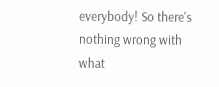everybody! So there's nothing wrong with what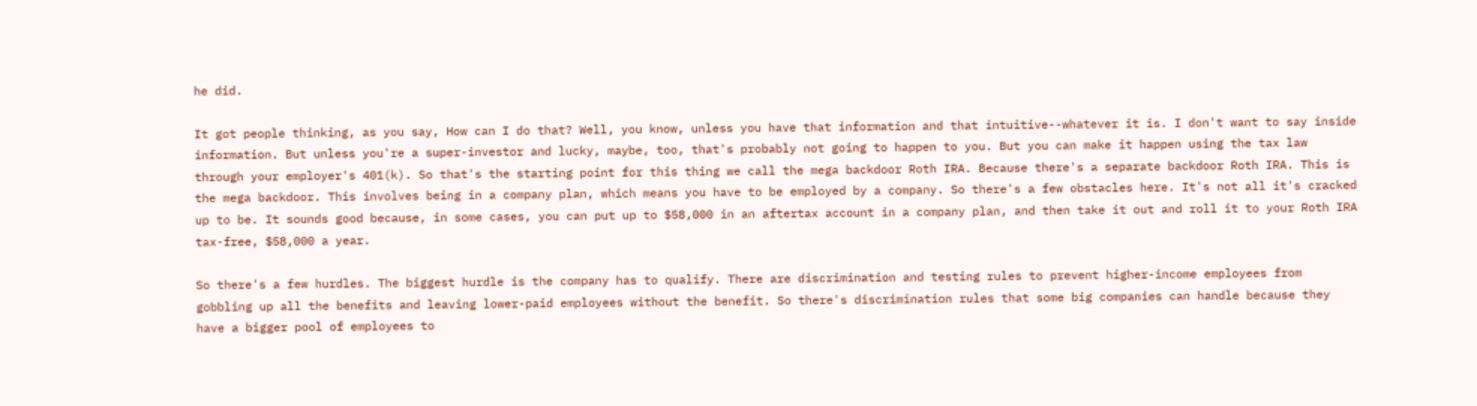he did.

It got people thinking, as you say, How can I do that? Well, you know, unless you have that information and that intuitive--whatever it is. I don't want to say inside information. But unless you're a super-investor and lucky, maybe, too, that's probably not going to happen to you. But you can make it happen using the tax law through your employer's 401(k). So that's the starting point for this thing we call the mega backdoor Roth IRA. Because there's a separate backdoor Roth IRA. This is the mega backdoor. This involves being in a company plan, which means you have to be employed by a company. So there's a few obstacles here. It's not all it's cracked up to be. It sounds good because, in some cases, you can put up to $58,000 in an aftertax account in a company plan, and then take it out and roll it to your Roth IRA tax-free, $58,000 a year.

So there's a few hurdles. The biggest hurdle is the company has to qualify. There are discrimination and testing rules to prevent higher-income employees from gobbling up all the benefits and leaving lower-paid employees without the benefit. So there's discrimination rules that some big companies can handle because they have a bigger pool of employees to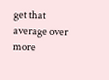get that average over more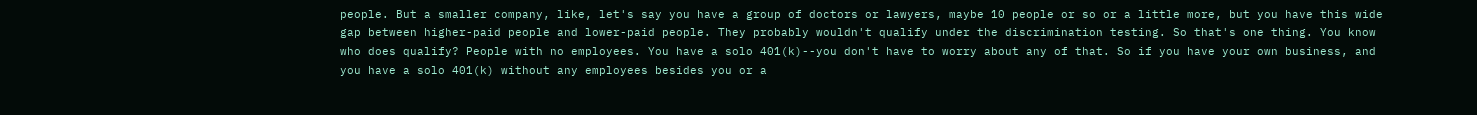people. But a smaller company, like, let's say you have a group of doctors or lawyers, maybe 10 people or so or a little more, but you have this wide gap between higher-paid people and lower-paid people. They probably wouldn't qualify under the discrimination testing. So that's one thing. You know who does qualify? People with no employees. You have a solo 401(k)--you don't have to worry about any of that. So if you have your own business, and you have a solo 401(k) without any employees besides you or a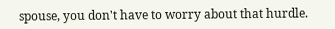spouse, you don't have to worry about that hurdle.